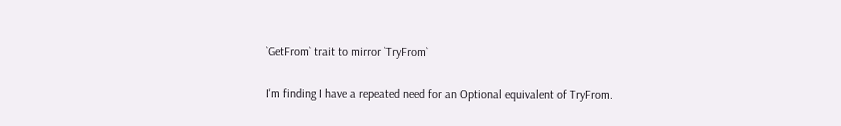`GetFrom` trait to mirror `TryFrom`

I'm finding I have a repeated need for an Optional equivalent of TryFrom.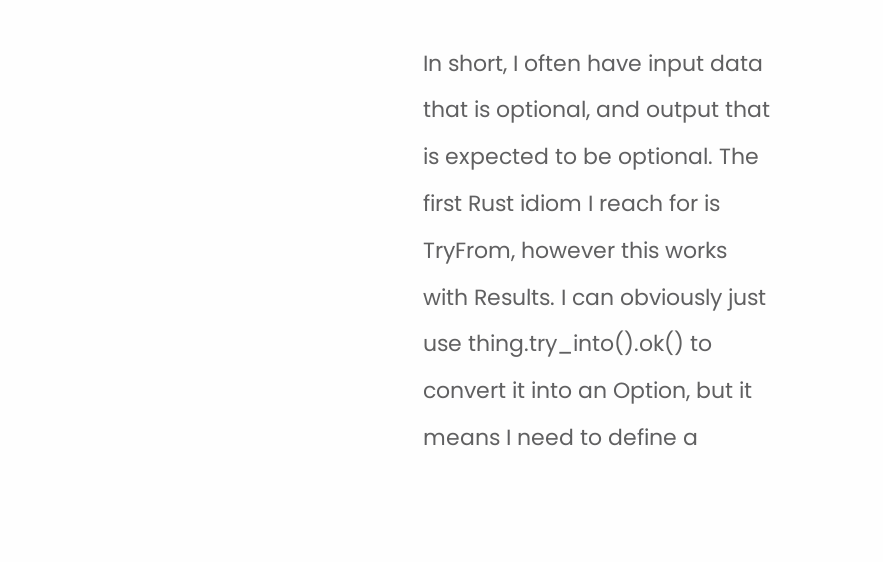In short, I often have input data that is optional, and output that is expected to be optional. The first Rust idiom I reach for is TryFrom, however this works with Results. I can obviously just use thing.try_into().ok() to convert it into an Option, but it means I need to define a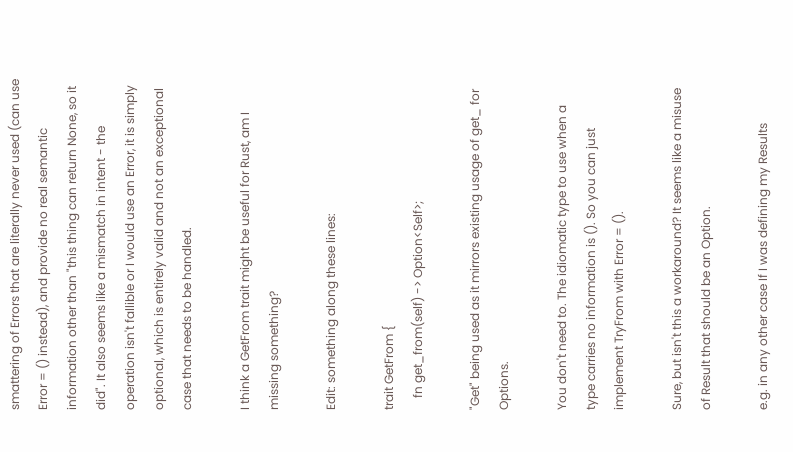smattering of Errors that are literally never used (can use Error = () instead), and provide no real semantic information other than "this thing can return None, so it did". It also seems like a mismatch in intent - the operation isn't fallible or I would use an Error, it is simply optional, which is entirely valid and not an exceptional case that needs to be handled.

I think a GetFrom trait might be useful for Rust, am I missing something?

Edit: something along these lines:

trait GetFrom {
    fn get_from(self) -> Option<Self>;

"Get" being used as it mirrors existing usage of get_ for Options.

You don't need to. The idiomatic type to use when a type carries no information is (). So you can just implement TryFrom with Error = ().

Sure, but isn't this a workaround? It seems like a misuse of Result that should be an Option.

e.g. in any other case If I was defining my Results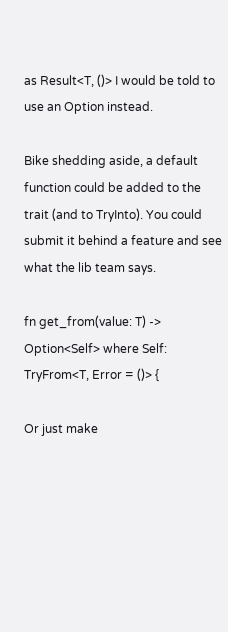as Result<T, ()> I would be told to use an Option instead.

Bike shedding aside, a default function could be added to the trait (and to TryInto). You could submit it behind a feature and see what the lib team says.

fn get_from(value: T) -> Option<Self> where Self: TryFrom<T, Error = ()> {

Or just make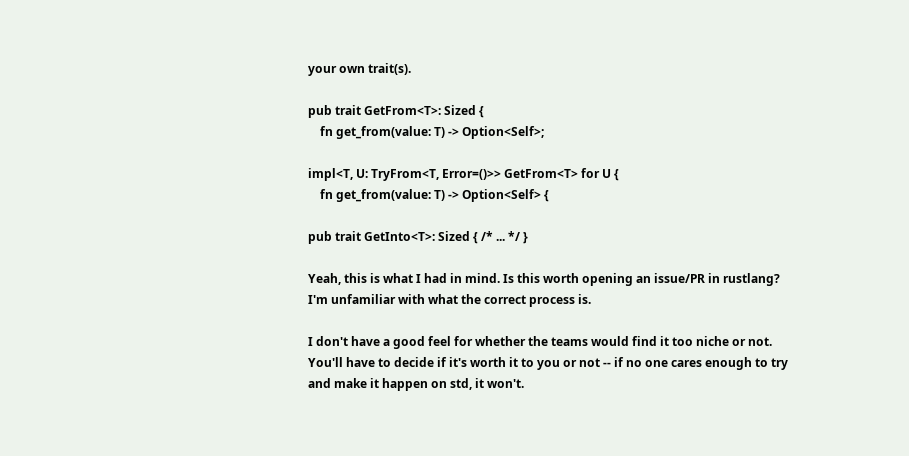your own trait(s).

pub trait GetFrom<T>: Sized {
    fn get_from(value: T) -> Option<Self>;

impl<T, U: TryFrom<T, Error=()>> GetFrom<T> for U {
    fn get_from(value: T) -> Option<Self> {

pub trait GetInto<T>: Sized { /* ... */ }

Yeah, this is what I had in mind. Is this worth opening an issue/PR in rustlang? I'm unfamiliar with what the correct process is.

I don't have a good feel for whether the teams would find it too niche or not. You'll have to decide if it's worth it to you or not -- if no one cares enough to try and make it happen on std, it won't.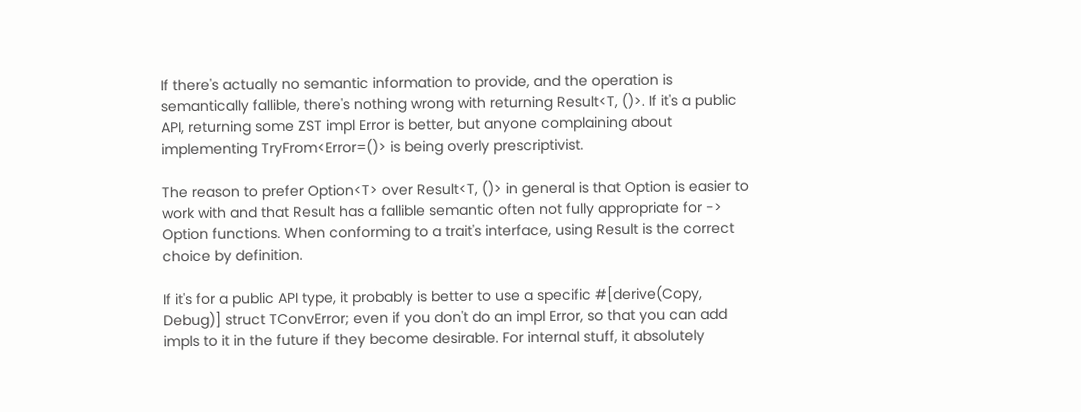If there's actually no semantic information to provide, and the operation is semantically fallible, there's nothing wrong with returning Result<T, ()>. If it's a public API, returning some ZST impl Error is better, but anyone complaining about implementing TryFrom<Error=()> is being overly prescriptivist.

The reason to prefer Option<T> over Result<T, ()> in general is that Option is easier to work with and that Result has a fallible semantic often not fully appropriate for -> Option functions. When conforming to a trait's interface, using Result is the correct choice by definition.

If it's for a public API type, it probably is better to use a specific #[derive(Copy, Debug)] struct TConvError; even if you don't do an impl Error, so that you can add impls to it in the future if they become desirable. For internal stuff, it absolutely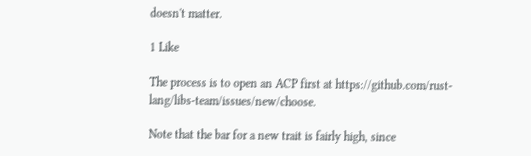doesn't matter.

1 Like

The process is to open an ACP first at https://github.com/rust-lang/libs-team/issues/new/choose.

Note that the bar for a new trait is fairly high, since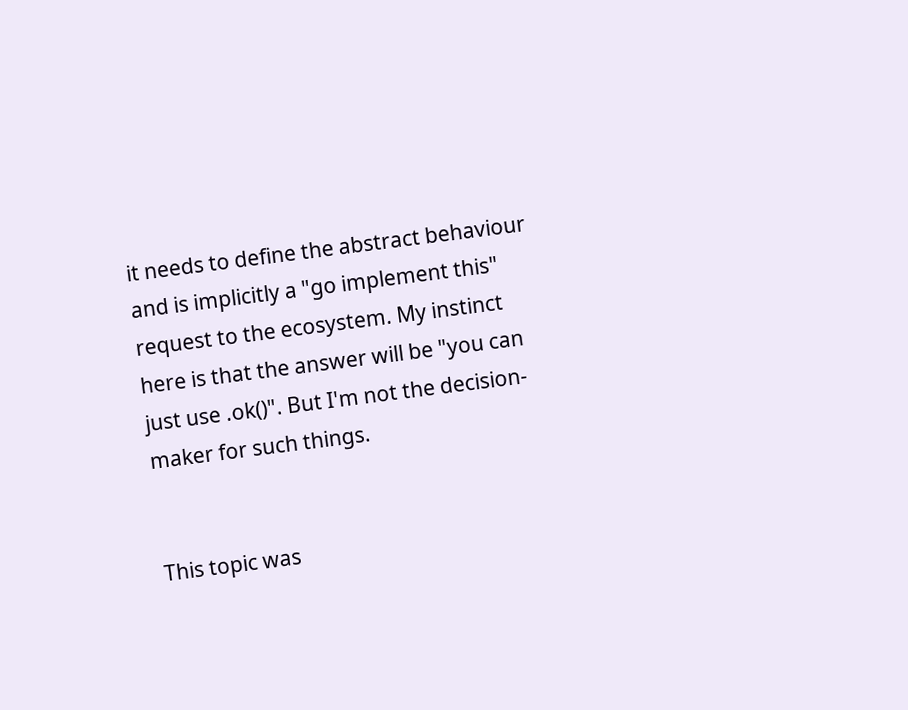it needs to define the abstract behaviour and is implicitly a "go implement this" request to the ecosystem. My instinct here is that the answer will be "you can just use .ok()". But I'm not the decision-maker for such things.


This topic was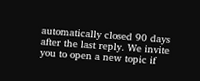automatically closed 90 days after the last reply. We invite you to open a new topic if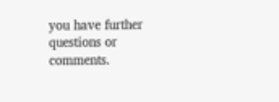you have further questions or comments.